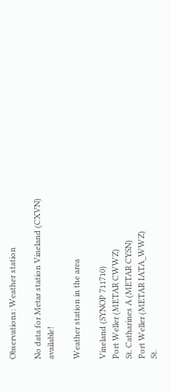Observations: Weather station

No data for Metar station Vineland (CXVN) available!

Weather station in the area

Vineland (SYNOP 711710)
Port Weller (METAR CWWZ)
St. Catharines A (METAR CYSN)
Port Weller (METAR IATA_WWZ)
St.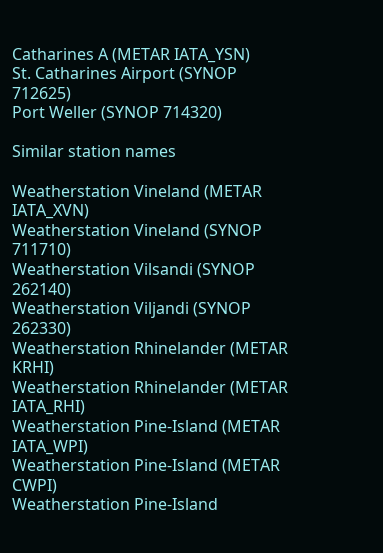Catharines A (METAR IATA_YSN)
St. Catharines Airport (SYNOP 712625)
Port Weller (SYNOP 714320)

Similar station names

Weatherstation Vineland (METAR IATA_XVN)
Weatherstation Vineland (SYNOP 711710)
Weatherstation Vilsandi (SYNOP 262140)
Weatherstation Viljandi (SYNOP 262330)
Weatherstation Rhinelander (METAR KRHI)
Weatherstation Rhinelander (METAR IATA_RHI)
Weatherstation Pine-Island (METAR IATA_WPI)
Weatherstation Pine-Island (METAR CWPI)
Weatherstation Pine-Island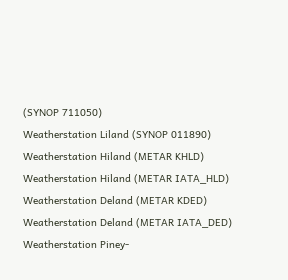(SYNOP 711050)
Weatherstation Liland (SYNOP 011890)
Weatherstation Hiland (METAR KHLD)
Weatherstation Hiland (METAR IATA_HLD)
Weatherstation Deland (METAR KDED)
Weatherstation Deland (METAR IATA_DED)
Weatherstation Piney-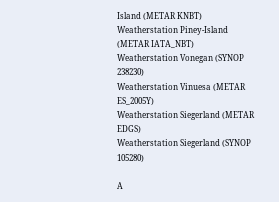Island (METAR KNBT)
Weatherstation Piney-Island (METAR IATA_NBT)
Weatherstation Vonegan (SYNOP 238230)
Weatherstation Vinuesa (METAR ES_2005Y)
Weatherstation Siegerland (METAR EDGS)
Weatherstation Siegerland (SYNOP 105280)

A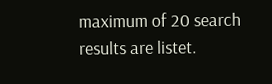maximum of 20 search results are listet.